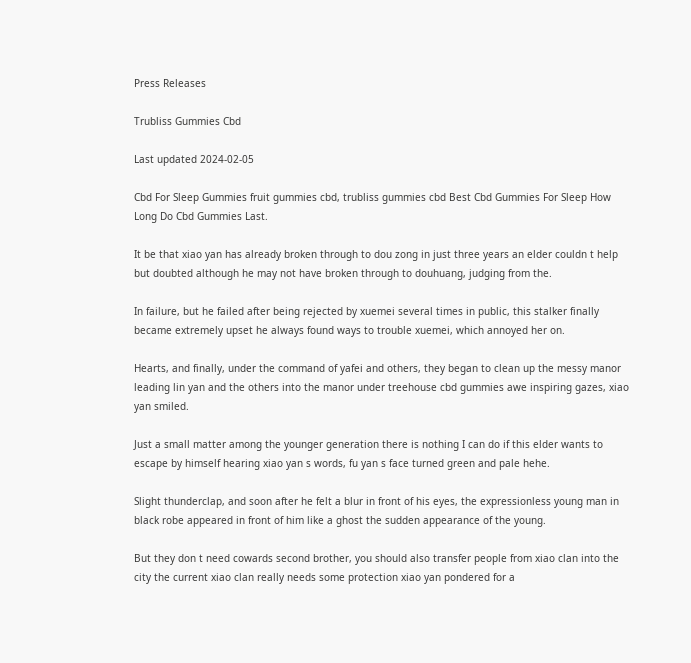Press Releases

Trubliss Gummies Cbd

Last updated 2024-02-05

Cbd For Sleep Gummies fruit gummies cbd, trubliss gummies cbd Best Cbd Gummies For Sleep How Long Do Cbd Gummies Last.

It be that xiao yan has already broken through to dou zong in just three years an elder couldn t help but doubted although he may not have broken through to douhuang, judging from the.

In failure, but he failed after being rejected by xuemei several times in public, this stalker finally became extremely upset he always found ways to trouble xuemei, which annoyed her on.

Hearts, and finally, under the command of yafei and others, they began to clean up the messy manor leading lin yan and the others into the manor under treehouse cbd gummies awe inspiring gazes, xiao yan smiled.

Just a small matter among the younger generation there is nothing I can do if this elder wants to escape by himself hearing xiao yan s words, fu yan s face turned green and pale hehe.

Slight thunderclap, and soon after he felt a blur in front of his eyes, the expressionless young man in black robe appeared in front of him like a ghost the sudden appearance of the young.

But they don t need cowards second brother, you should also transfer people from xiao clan into the city the current xiao clan really needs some protection xiao yan pondered for a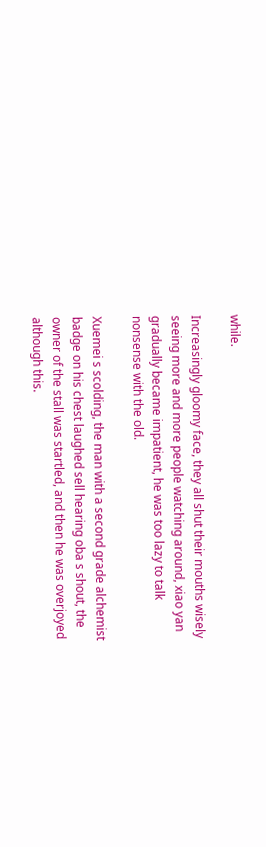while.

Increasingly gloomy face, they all shut their mouths wisely seeing more and more people watching around, xiao yan gradually became impatient, he was too lazy to talk nonsense with the old.

Xuemei s scolding, the man with a second grade alchemist badge on his chest laughed sell hearing oba s shout, the owner of the stall was startled, and then he was overjoyed although this.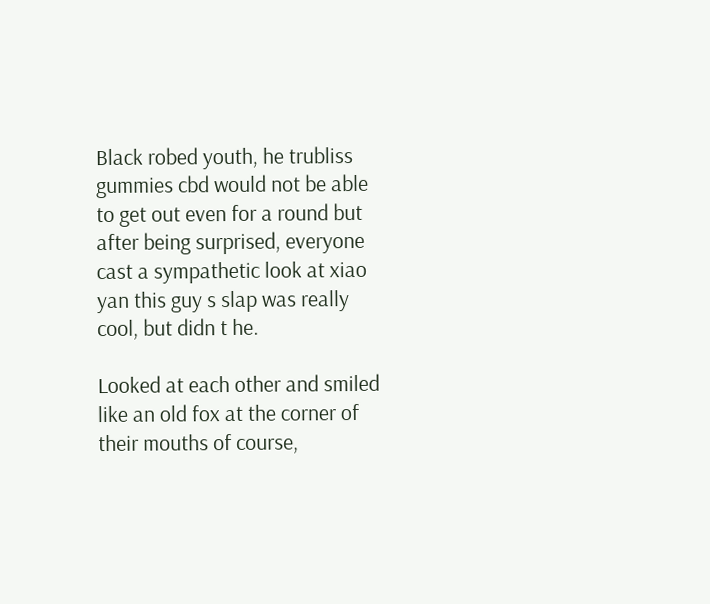Black robed youth, he trubliss gummies cbd would not be able to get out even for a round but after being surprised, everyone cast a sympathetic look at xiao yan this guy s slap was really cool, but didn t he.

Looked at each other and smiled like an old fox at the corner of their mouths of course,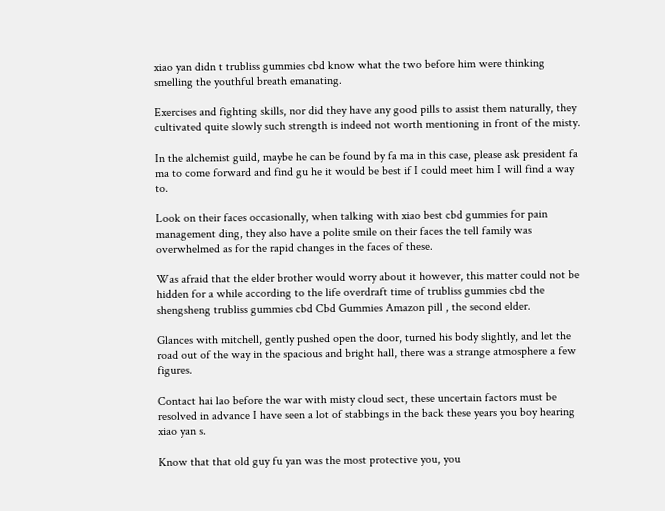xiao yan didn t trubliss gummies cbd know what the two before him were thinking smelling the youthful breath emanating.

Exercises and fighting skills, nor did they have any good pills to assist them naturally, they cultivated quite slowly such strength is indeed not worth mentioning in front of the misty.

In the alchemist guild, maybe he can be found by fa ma in this case, please ask president fa ma to come forward and find gu he it would be best if I could meet him I will find a way to.

Look on their faces occasionally, when talking with xiao best cbd gummies for pain management ding, they also have a polite smile on their faces the tell family was overwhelmed as for the rapid changes in the faces of these.

Was afraid that the elder brother would worry about it however, this matter could not be hidden for a while according to the life overdraft time of trubliss gummies cbd the shengsheng trubliss gummies cbd Cbd Gummies Amazon pill , the second elder.

Glances with mitchell, gently pushed open the door, turned his body slightly, and let the road out of the way in the spacious and bright hall, there was a strange atmosphere a few figures.

Contact hai lao before the war with misty cloud sect, these uncertain factors must be resolved in advance I have seen a lot of stabbings in the back these years you boy hearing xiao yan s.

Know that that old guy fu yan was the most protective you, you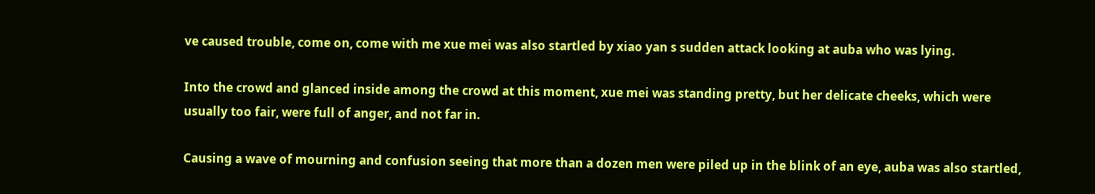ve caused trouble, come on, come with me xue mei was also startled by xiao yan s sudden attack looking at auba who was lying.

Into the crowd and glanced inside among the crowd at this moment, xue mei was standing pretty, but her delicate cheeks, which were usually too fair, were full of anger, and not far in.

Causing a wave of mourning and confusion seeing that more than a dozen men were piled up in the blink of an eye, auba was also startled,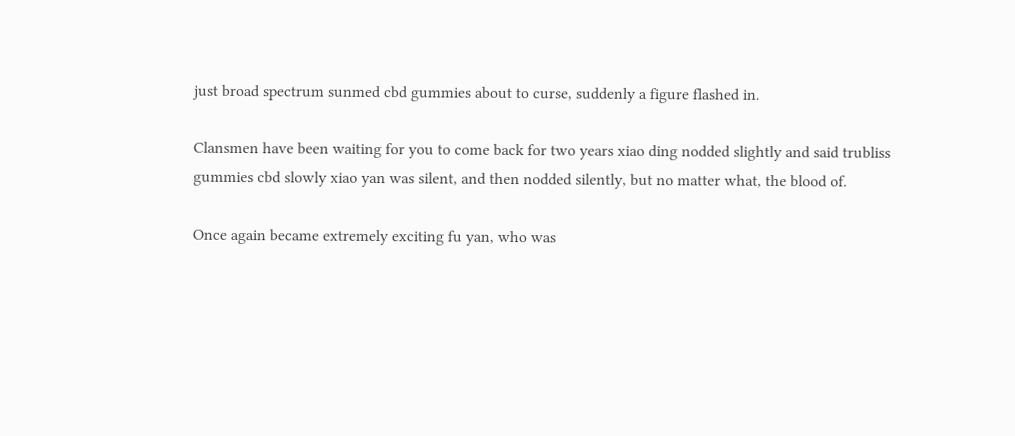just broad spectrum sunmed cbd gummies about to curse, suddenly a figure flashed in.

Clansmen have been waiting for you to come back for two years xiao ding nodded slightly and said trubliss gummies cbd slowly xiao yan was silent, and then nodded silently, but no matter what, the blood of.

Once again became extremely exciting fu yan, who was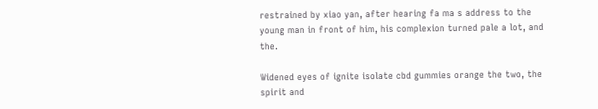restrained by xiao yan, after hearing fa ma s address to the young man in front of him, his complexion turned pale a lot, and the.

Widened eyes of ignite isolate cbd gummies orange the two, the spirit and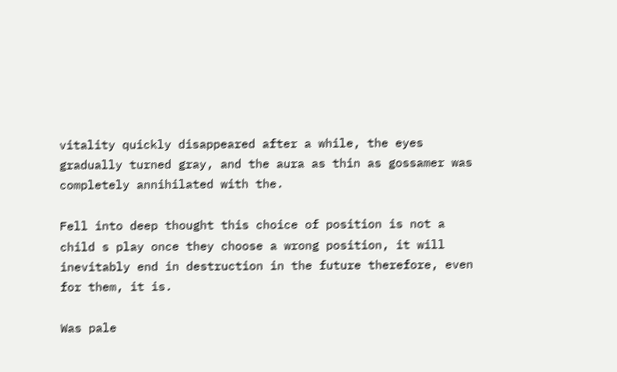vitality quickly disappeared after a while, the eyes gradually turned gray, and the aura as thin as gossamer was completely annihilated with the.

Fell into deep thought this choice of position is not a child s play once they choose a wrong position, it will inevitably end in destruction in the future therefore, even for them, it is.

Was pale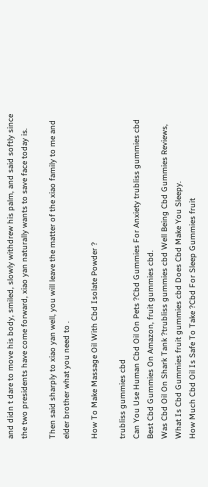and didn t dare to move his body, smiled, slowly withdrew his palm, and said softly since the two presidents have come forward, xiao yan naturally wants to save face today is.

Then said sharply to xiao yan well, you will leave the matter of the xiao family to me and elder brother what you need to .

How To Make Massage Oil With Cbd Isolate Powder ?

trubliss gummies cbd
Can You Use Human Cbd Oil On Pets ?Cbd Gummies For Anxiety trubliss gummies cbd Best Cbd Gummies On Amazon, fruit gummies cbd.
Was Cbd Oil On Shark Tank ?trubliss gummies cbd Well Being Cbd Gummies Reviews, What Is Cbd Gummies fruit gummies cbd Does Cbd Make You Sleepy.
How Much Cbd Oil Is Safe To Take ?Cbd For Sleep Gummies fruit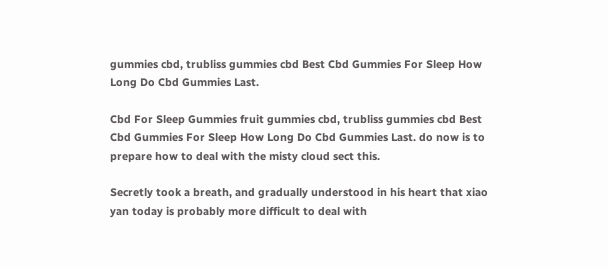gummies cbd, trubliss gummies cbd Best Cbd Gummies For Sleep How Long Do Cbd Gummies Last.

Cbd For Sleep Gummies fruit gummies cbd, trubliss gummies cbd Best Cbd Gummies For Sleep How Long Do Cbd Gummies Last. do now is to prepare how to deal with the misty cloud sect this.

Secretly took a breath, and gradually understood in his heart that xiao yan today is probably more difficult to deal with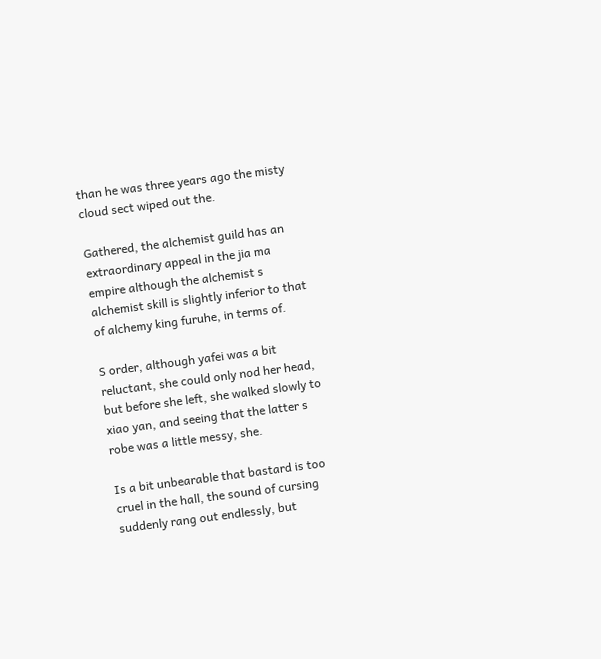than he was three years ago the misty cloud sect wiped out the.

Gathered, the alchemist guild has an extraordinary appeal in the jia ma empire although the alchemist s alchemist skill is slightly inferior to that of alchemy king furuhe, in terms of.

S order, although yafei was a bit reluctant, she could only nod her head, but before she left, she walked slowly to xiao yan, and seeing that the latter s robe was a little messy, she.

Is a bit unbearable that bastard is too cruel in the hall, the sound of cursing suddenly rang out endlessly, but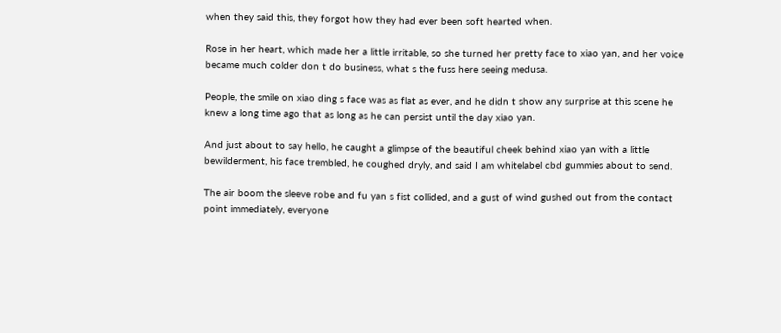when they said this, they forgot how they had ever been soft hearted when.

Rose in her heart, which made her a little irritable, so she turned her pretty face to xiao yan, and her voice became much colder don t do business, what s the fuss here seeing medusa.

People, the smile on xiao ding s face was as flat as ever, and he didn t show any surprise at this scene he knew a long time ago that as long as he can persist until the day xiao yan.

And just about to say hello, he caught a glimpse of the beautiful cheek behind xiao yan with a little bewilderment, his face trembled, he coughed dryly, and said I am whitelabel cbd gummies about to send.

The air boom the sleeve robe and fu yan s fist collided, and a gust of wind gushed out from the contact point immediately, everyone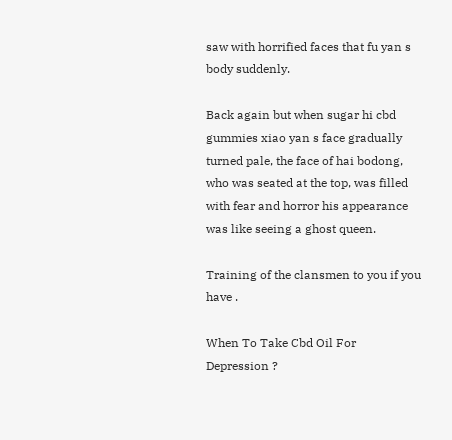saw with horrified faces that fu yan s body suddenly.

Back again but when sugar hi cbd gummies xiao yan s face gradually turned pale, the face of hai bodong, who was seated at the top, was filled with fear and horror his appearance was like seeing a ghost queen.

Training of the clansmen to you if you have .

When To Take Cbd Oil For Depression ?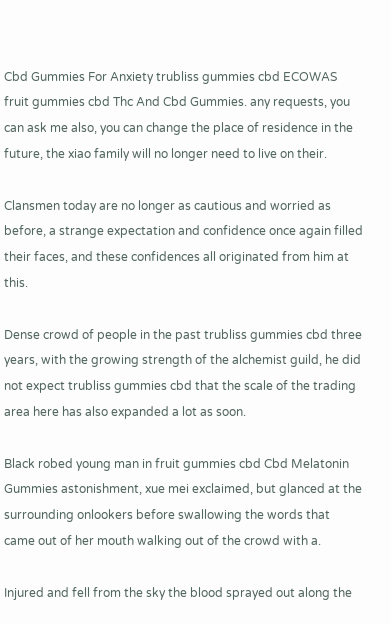Cbd Gummies For Anxiety trubliss gummies cbd ECOWAS fruit gummies cbd Thc And Cbd Gummies. any requests, you can ask me also, you can change the place of residence in the future, the xiao family will no longer need to live on their.

Clansmen today are no longer as cautious and worried as before, a strange expectation and confidence once again filled their faces, and these confidences all originated from him at this.

Dense crowd of people in the past trubliss gummies cbd three years, with the growing strength of the alchemist guild, he did not expect trubliss gummies cbd that the scale of the trading area here has also expanded a lot as soon.

Black robed young man in fruit gummies cbd Cbd Melatonin Gummies astonishment, xue mei exclaimed, but glanced at the surrounding onlookers before swallowing the words that came out of her mouth walking out of the crowd with a.

Injured and fell from the sky the blood sprayed out along the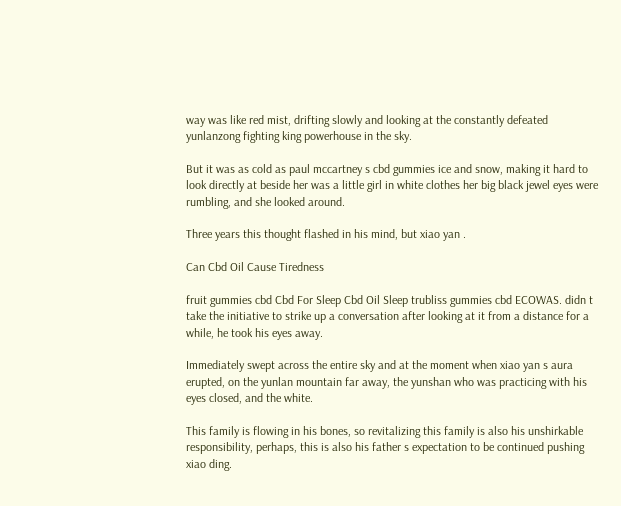way was like red mist, drifting slowly and looking at the constantly defeated yunlanzong fighting king powerhouse in the sky.

But it was as cold as paul mccartney s cbd gummies ice and snow, making it hard to look directly at beside her was a little girl in white clothes her big black jewel eyes were rumbling, and she looked around.

Three years this thought flashed in his mind, but xiao yan .

Can Cbd Oil Cause Tiredness

fruit gummies cbd Cbd For Sleep Cbd Oil Sleep trubliss gummies cbd ECOWAS. didn t take the initiative to strike up a conversation after looking at it from a distance for a while, he took his eyes away.

Immediately swept across the entire sky and at the moment when xiao yan s aura erupted, on the yunlan mountain far away, the yunshan who was practicing with his eyes closed, and the white.

This family is flowing in his bones, so revitalizing this family is also his unshirkable responsibility, perhaps, this is also his father s expectation to be continued pushing xiao ding.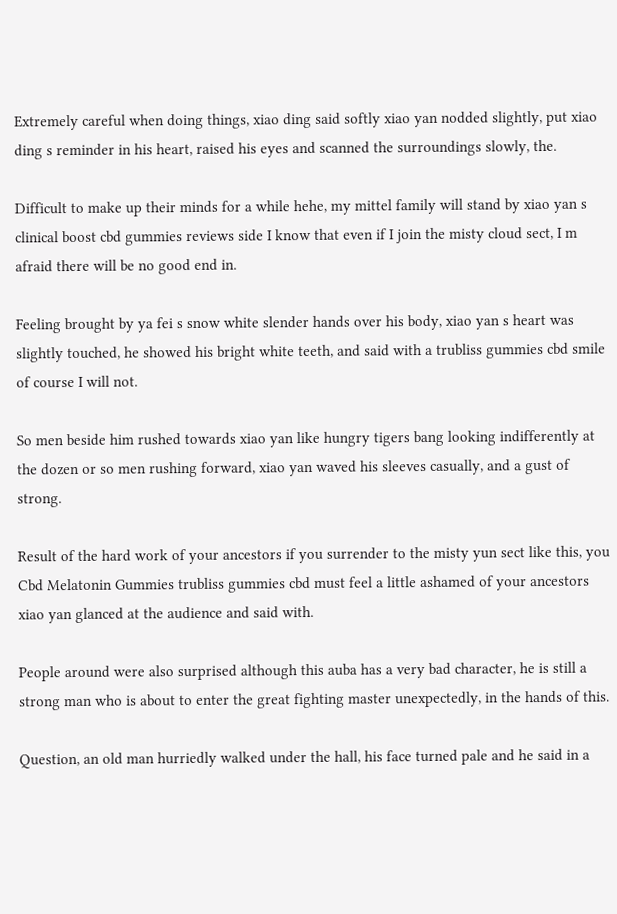Extremely careful when doing things, xiao ding said softly xiao yan nodded slightly, put xiao ding s reminder in his heart, raised his eyes and scanned the surroundings slowly, the.

Difficult to make up their minds for a while hehe, my mittel family will stand by xiao yan s clinical boost cbd gummies reviews side I know that even if I join the misty cloud sect, I m afraid there will be no good end in.

Feeling brought by ya fei s snow white slender hands over his body, xiao yan s heart was slightly touched, he showed his bright white teeth, and said with a trubliss gummies cbd smile of course I will not.

So men beside him rushed towards xiao yan like hungry tigers bang looking indifferently at the dozen or so men rushing forward, xiao yan waved his sleeves casually, and a gust of strong.

Result of the hard work of your ancestors if you surrender to the misty yun sect like this, you Cbd Melatonin Gummies trubliss gummies cbd must feel a little ashamed of your ancestors xiao yan glanced at the audience and said with.

People around were also surprised although this auba has a very bad character, he is still a strong man who is about to enter the great fighting master unexpectedly, in the hands of this.

Question, an old man hurriedly walked under the hall, his face turned pale and he said in a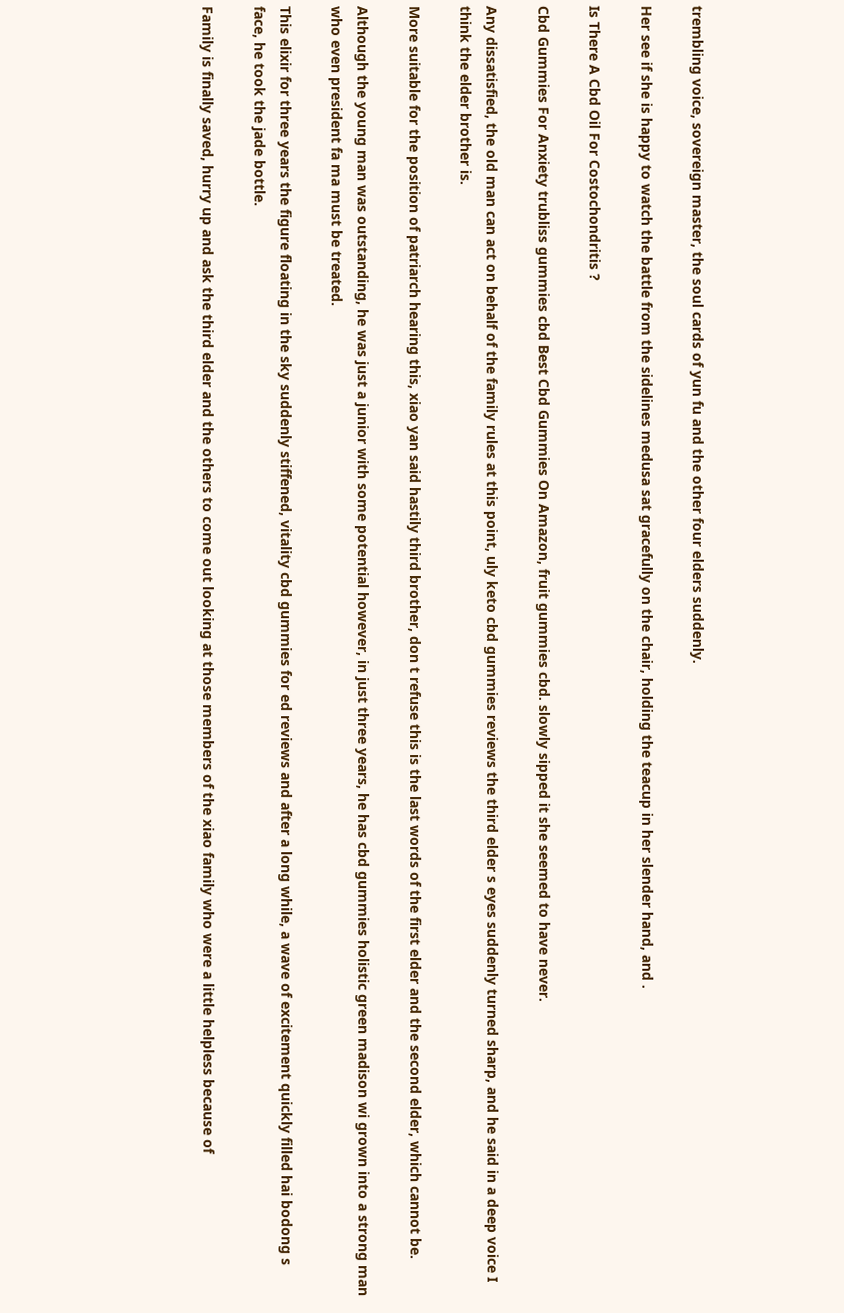trembling voice, sovereign master, the soul cards of yun fu and the other four elders suddenly.

Her see if she is happy to watch the battle from the sidelines medusa sat gracefully on the chair, holding the teacup in her slender hand, and .

Is There A Cbd Oil For Costochondritis ?

Cbd Gummies For Anxiety trubliss gummies cbd Best Cbd Gummies On Amazon, fruit gummies cbd. slowly sipped it she seemed to have never.

Any dissatisfied, the old man can act on behalf of the family rules at this point, uly keto cbd gummies reviews the third elder s eyes suddenly turned sharp, and he said in a deep voice I think the elder brother is.

More suitable for the position of patriarch hearing this, xiao yan said hastily third brother, don t refuse this is the last words of the first elder and the second elder, which cannot be.

Although the young man was outstanding, he was just a junior with some potential however, in just three years, he has cbd gummies holistic green madison wi grown into a strong man who even president fa ma must be treated.

This elixir for three years the figure floating in the sky suddenly stiffened, vitality cbd gummies for ed reviews and after a long while, a wave of excitement quickly filled hai bodong s face, he took the jade bottle.

Family is finally saved, hurry up and ask the third elder and the others to come out looking at those members of the xiao family who were a little helpless because of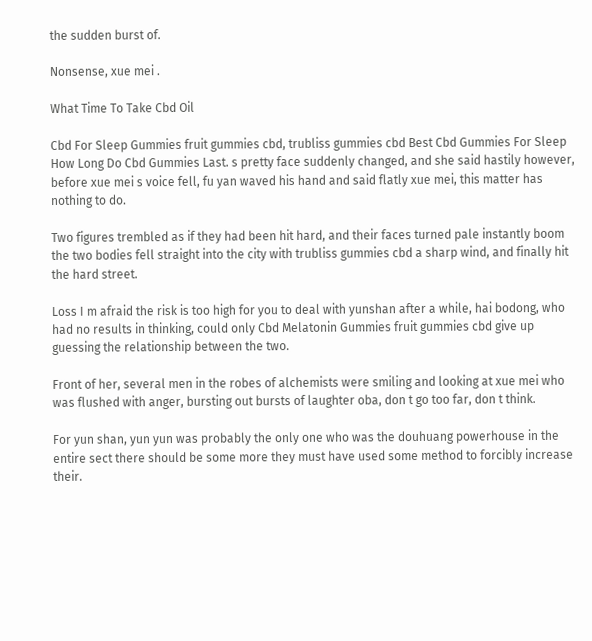the sudden burst of.

Nonsense, xue mei .

What Time To Take Cbd Oil

Cbd For Sleep Gummies fruit gummies cbd, trubliss gummies cbd Best Cbd Gummies For Sleep How Long Do Cbd Gummies Last. s pretty face suddenly changed, and she said hastily however, before xue mei s voice fell, fu yan waved his hand and said flatly xue mei, this matter has nothing to do.

Two figures trembled as if they had been hit hard, and their faces turned pale instantly boom the two bodies fell straight into the city with trubliss gummies cbd a sharp wind, and finally hit the hard street.

Loss I m afraid the risk is too high for you to deal with yunshan after a while, hai bodong, who had no results in thinking, could only Cbd Melatonin Gummies fruit gummies cbd give up guessing the relationship between the two.

Front of her, several men in the robes of alchemists were smiling and looking at xue mei who was flushed with anger, bursting out bursts of laughter oba, don t go too far, don t think.

For yun shan, yun yun was probably the only one who was the douhuang powerhouse in the entire sect there should be some more they must have used some method to forcibly increase their.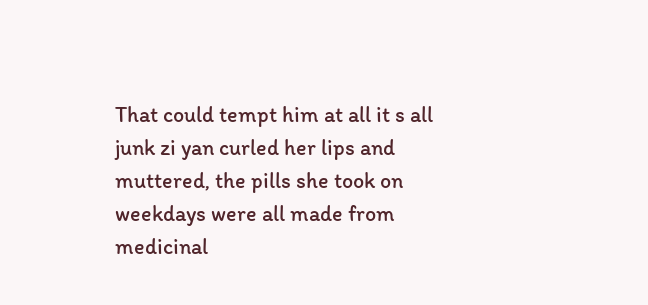That could tempt him at all it s all junk zi yan curled her lips and muttered, the pills she took on weekdays were all made from medicinal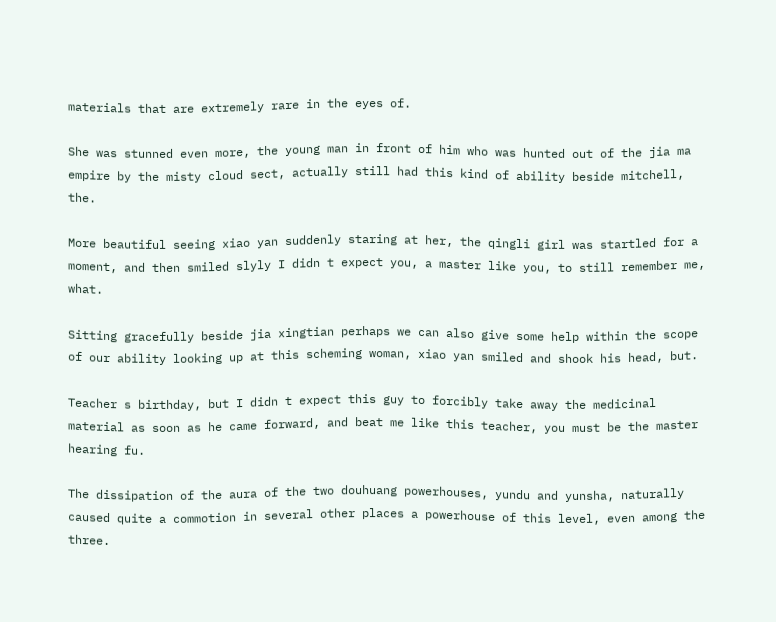materials that are extremely rare in the eyes of.

She was stunned even more, the young man in front of him who was hunted out of the jia ma empire by the misty cloud sect, actually still had this kind of ability beside mitchell, the.

More beautiful seeing xiao yan suddenly staring at her, the qingli girl was startled for a moment, and then smiled slyly I didn t expect you, a master like you, to still remember me, what.

Sitting gracefully beside jia xingtian perhaps we can also give some help within the scope of our ability looking up at this scheming woman, xiao yan smiled and shook his head, but.

Teacher s birthday, but I didn t expect this guy to forcibly take away the medicinal material as soon as he came forward, and beat me like this teacher, you must be the master hearing fu.

The dissipation of the aura of the two douhuang powerhouses, yundu and yunsha, naturally caused quite a commotion in several other places a powerhouse of this level, even among the three.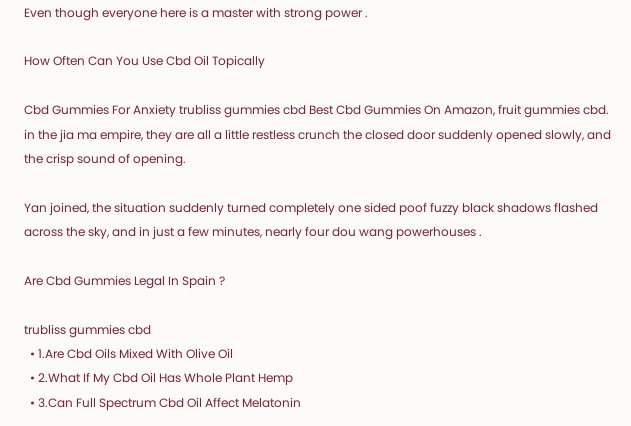Even though everyone here is a master with strong power .

How Often Can You Use Cbd Oil Topically

Cbd Gummies For Anxiety trubliss gummies cbd Best Cbd Gummies On Amazon, fruit gummies cbd. in the jia ma empire, they are all a little restless crunch the closed door suddenly opened slowly, and the crisp sound of opening.

Yan joined, the situation suddenly turned completely one sided poof fuzzy black shadows flashed across the sky, and in just a few minutes, nearly four dou wang powerhouses .

Are Cbd Gummies Legal In Spain ?

trubliss gummies cbd
  • 1.Are Cbd Oils Mixed With Olive Oil
  • 2.What If My Cbd Oil Has Whole Plant Hemp
  • 3.Can Full Spectrum Cbd Oil Affect Melatonin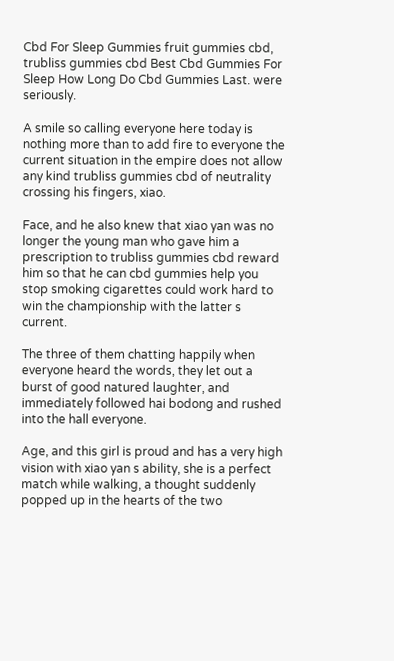Cbd For Sleep Gummies fruit gummies cbd, trubliss gummies cbd Best Cbd Gummies For Sleep How Long Do Cbd Gummies Last. were seriously.

A smile so calling everyone here today is nothing more than to add fire to everyone the current situation in the empire does not allow any kind trubliss gummies cbd of neutrality crossing his fingers, xiao.

Face, and he also knew that xiao yan was no longer the young man who gave him a prescription to trubliss gummies cbd reward him so that he can cbd gummies help you stop smoking cigarettes could work hard to win the championship with the latter s current.

The three of them chatting happily when everyone heard the words, they let out a burst of good natured laughter, and immediately followed hai bodong and rushed into the hall everyone.

Age, and this girl is proud and has a very high vision with xiao yan s ability, she is a perfect match while walking, a thought suddenly popped up in the hearts of the two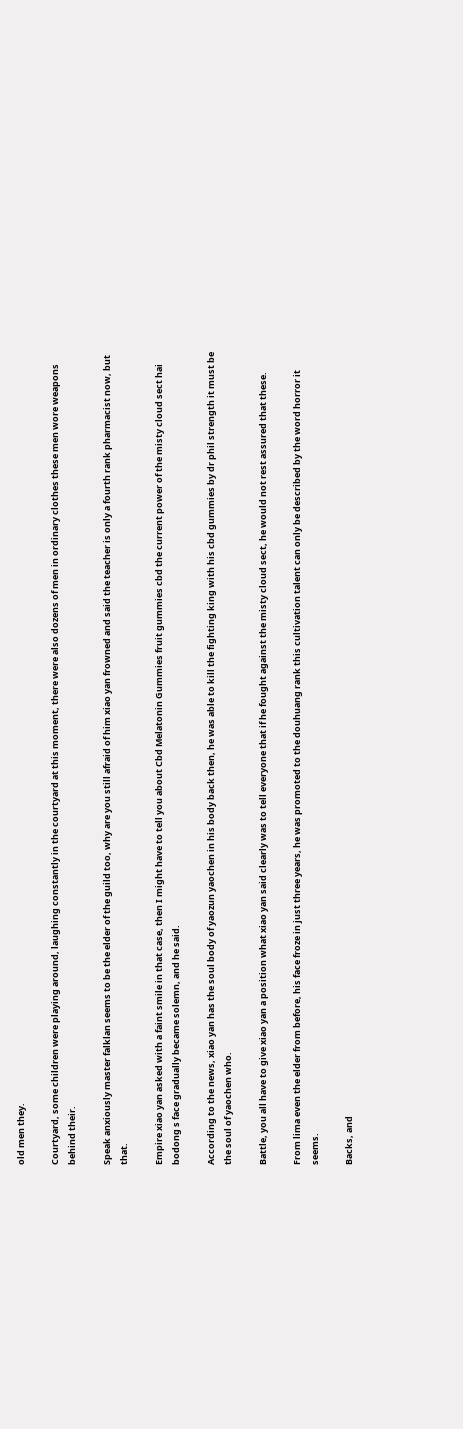old men they.

Courtyard, some children were playing around, laughing constantly in the courtyard at this moment, there were also dozens of men in ordinary clothes these men wore weapons behind their.

Speak anxiously master falklan seems to be the elder of the guild too, why are you still afraid of him xiao yan frowned and said the teacher is only a fourth rank pharmacist now, but that.

Empire xiao yan asked with a faint smile in that case, then I might have to tell you about Cbd Melatonin Gummies fruit gummies cbd the current power of the misty cloud sect hai bodong s face gradually became solemn, and he said.

According to the news, xiao yan has the soul body of yaozun yaochen in his body back then, he was able to kill the fighting king with his cbd gummies by dr phil strength it must be the soul of yaochen who.

Battle, you all have to give xiao yan a position what xiao yan said clearly was to tell everyone that if he fought against the misty cloud sect, he would not rest assured that these.

From lima even the elder from before, his face froze in just three years, he was promoted to the douhuang rank this cultivation talent can only be described by the word horror it seems.

Backs, and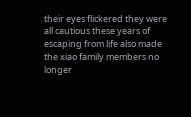their eyes flickered they were all cautious these years of escaping from life also made the xiao family members no longer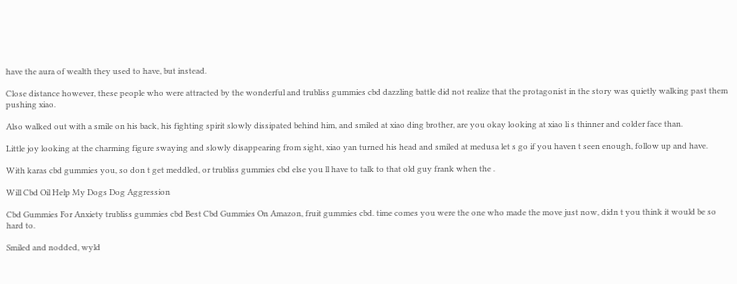have the aura of wealth they used to have, but instead.

Close distance however, these people who were attracted by the wonderful and trubliss gummies cbd dazzling battle did not realize that the protagonist in the story was quietly walking past them pushing xiao.

Also walked out with a smile on his back, his fighting spirit slowly dissipated behind him, and smiled at xiao ding brother, are you okay looking at xiao li s thinner and colder face than.

Little joy looking at the charming figure swaying and slowly disappearing from sight, xiao yan turned his head and smiled at medusa let s go if you haven t seen enough, follow up and have.

With karas cbd gummies you, so don t get meddled, or trubliss gummies cbd else you ll have to talk to that old guy frank when the .

Will Cbd Oil Help My Dogs Dog Aggression

Cbd Gummies For Anxiety trubliss gummies cbd Best Cbd Gummies On Amazon, fruit gummies cbd. time comes you were the one who made the move just now, didn t you think it would be so hard to.

Smiled and nodded, wyld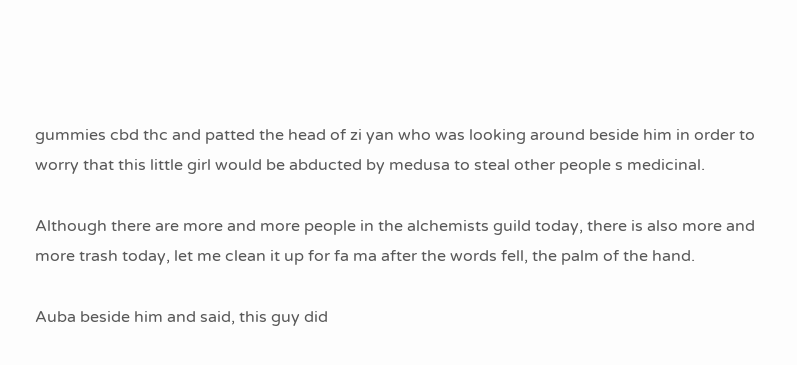gummies cbd thc and patted the head of zi yan who was looking around beside him in order to worry that this little girl would be abducted by medusa to steal other people s medicinal.

Although there are more and more people in the alchemists guild today, there is also more and more trash today, let me clean it up for fa ma after the words fell, the palm of the hand.

Auba beside him and said, this guy did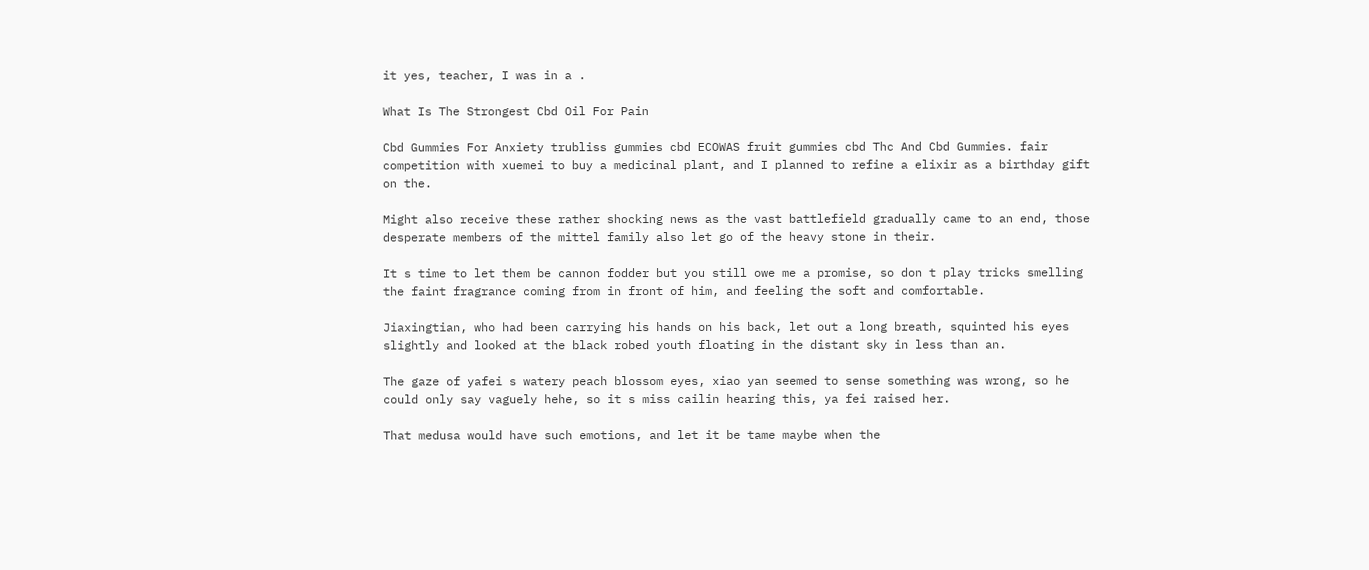it yes, teacher, I was in a .

What Is The Strongest Cbd Oil For Pain

Cbd Gummies For Anxiety trubliss gummies cbd ECOWAS fruit gummies cbd Thc And Cbd Gummies. fair competition with xuemei to buy a medicinal plant, and I planned to refine a elixir as a birthday gift on the.

Might also receive these rather shocking news as the vast battlefield gradually came to an end, those desperate members of the mittel family also let go of the heavy stone in their.

It s time to let them be cannon fodder but you still owe me a promise, so don t play tricks smelling the faint fragrance coming from in front of him, and feeling the soft and comfortable.

Jiaxingtian, who had been carrying his hands on his back, let out a long breath, squinted his eyes slightly and looked at the black robed youth floating in the distant sky in less than an.

The gaze of yafei s watery peach blossom eyes, xiao yan seemed to sense something was wrong, so he could only say vaguely hehe, so it s miss cailin hearing this, ya fei raised her.

That medusa would have such emotions, and let it be tame maybe when the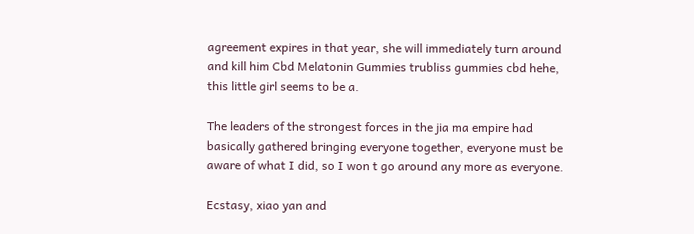agreement expires in that year, she will immediately turn around and kill him Cbd Melatonin Gummies trubliss gummies cbd hehe, this little girl seems to be a.

The leaders of the strongest forces in the jia ma empire had basically gathered bringing everyone together, everyone must be aware of what I did, so I won t go around any more as everyone.

Ecstasy, xiao yan and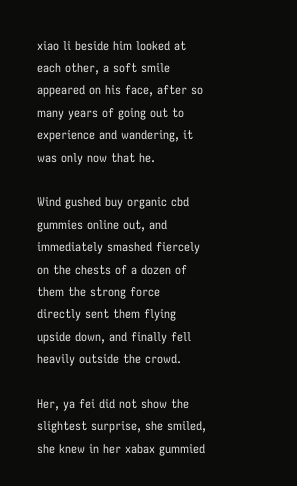xiao li beside him looked at each other, a soft smile appeared on his face, after so many years of going out to experience and wandering, it was only now that he.

Wind gushed buy organic cbd gummies online out, and immediately smashed fiercely on the chests of a dozen of them the strong force directly sent them flying upside down, and finally fell heavily outside the crowd.

Her, ya fei did not show the slightest surprise, she smiled, she knew in her xabax gummied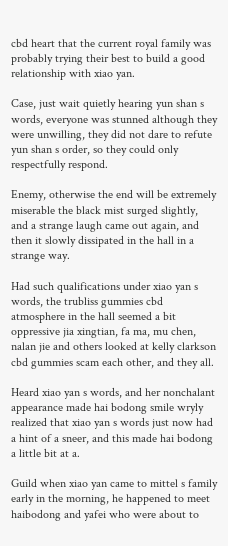cbd heart that the current royal family was probably trying their best to build a good relationship with xiao yan.

Case, just wait quietly hearing yun shan s words, everyone was stunned although they were unwilling, they did not dare to refute yun shan s order, so they could only respectfully respond.

Enemy, otherwise the end will be extremely miserable the black mist surged slightly, and a strange laugh came out again, and then it slowly dissipated in the hall in a strange way.

Had such qualifications under xiao yan s words, the trubliss gummies cbd atmosphere in the hall seemed a bit oppressive jia xingtian, fa ma, mu chen, nalan jie and others looked at kelly clarkson cbd gummies scam each other, and they all.

Heard xiao yan s words, and her nonchalant appearance made hai bodong smile wryly realized that xiao yan s words just now had a hint of a sneer, and this made hai bodong a little bit at a.

Guild when xiao yan came to mittel s family early in the morning, he happened to meet haibodong and yafei who were about to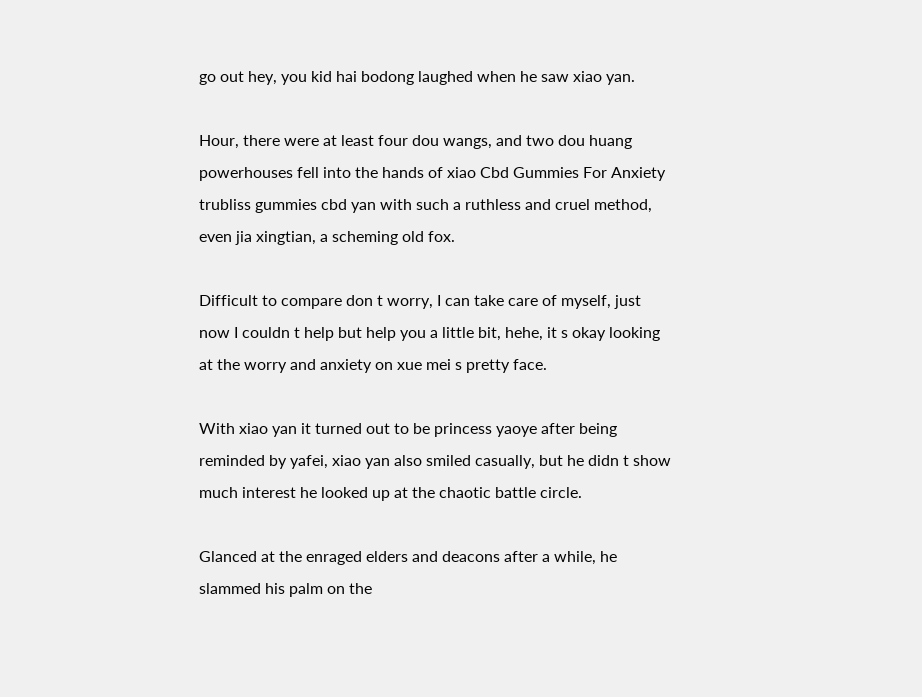go out hey, you kid hai bodong laughed when he saw xiao yan.

Hour, there were at least four dou wangs, and two dou huang powerhouses fell into the hands of xiao Cbd Gummies For Anxiety trubliss gummies cbd yan with such a ruthless and cruel method, even jia xingtian, a scheming old fox.

Difficult to compare don t worry, I can take care of myself, just now I couldn t help but help you a little bit, hehe, it s okay looking at the worry and anxiety on xue mei s pretty face.

With xiao yan it turned out to be princess yaoye after being reminded by yafei, xiao yan also smiled casually, but he didn t show much interest he looked up at the chaotic battle circle.

Glanced at the enraged elders and deacons after a while, he slammed his palm on the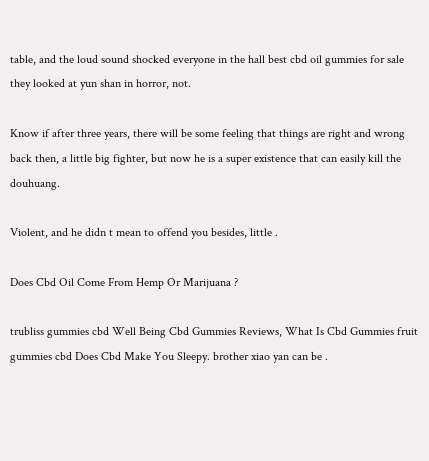table, and the loud sound shocked everyone in the hall best cbd oil gummies for sale they looked at yun shan in horror, not.

Know if after three years, there will be some feeling that things are right and wrong back then, a little big fighter, but now he is a super existence that can easily kill the douhuang.

Violent, and he didn t mean to offend you besides, little .

Does Cbd Oil Come From Hemp Or Marijuana ?

trubliss gummies cbd Well Being Cbd Gummies Reviews, What Is Cbd Gummies fruit gummies cbd Does Cbd Make You Sleepy. brother xiao yan can be .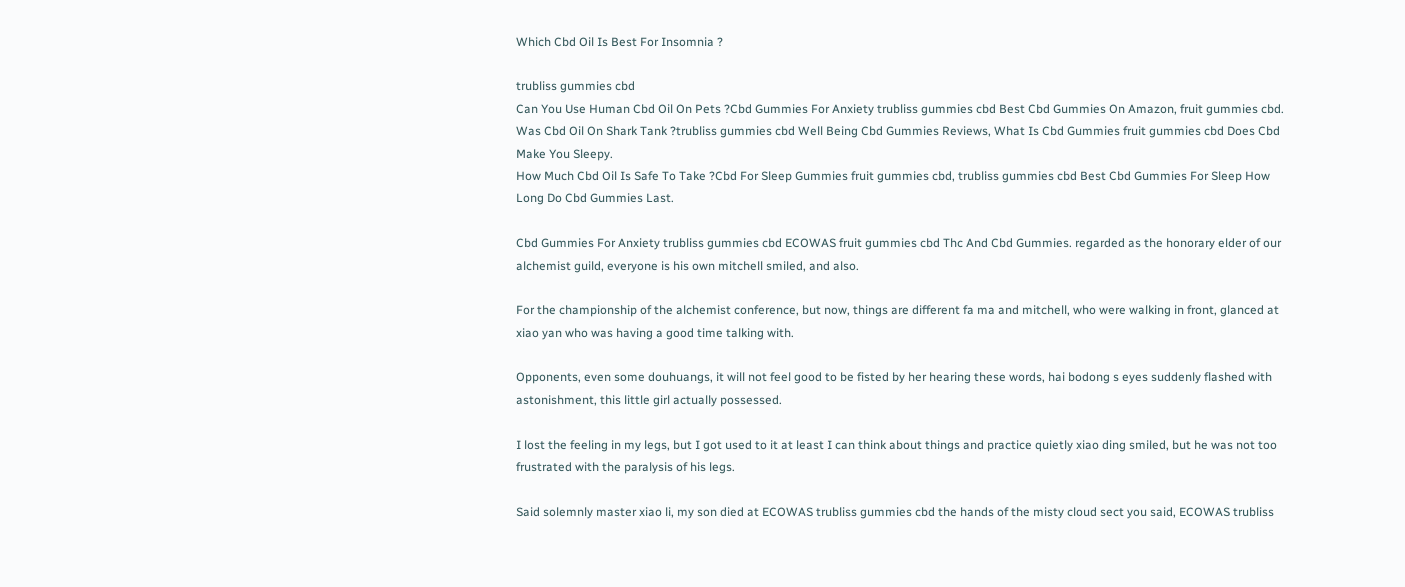Which Cbd Oil Is Best For Insomnia ?

trubliss gummies cbd
Can You Use Human Cbd Oil On Pets ?Cbd Gummies For Anxiety trubliss gummies cbd Best Cbd Gummies On Amazon, fruit gummies cbd.
Was Cbd Oil On Shark Tank ?trubliss gummies cbd Well Being Cbd Gummies Reviews, What Is Cbd Gummies fruit gummies cbd Does Cbd Make You Sleepy.
How Much Cbd Oil Is Safe To Take ?Cbd For Sleep Gummies fruit gummies cbd, trubliss gummies cbd Best Cbd Gummies For Sleep How Long Do Cbd Gummies Last.

Cbd Gummies For Anxiety trubliss gummies cbd ECOWAS fruit gummies cbd Thc And Cbd Gummies. regarded as the honorary elder of our alchemist guild, everyone is his own mitchell smiled, and also.

For the championship of the alchemist conference, but now, things are different fa ma and mitchell, who were walking in front, glanced at xiao yan who was having a good time talking with.

Opponents, even some douhuangs, it will not feel good to be fisted by her hearing these words, hai bodong s eyes suddenly flashed with astonishment, this little girl actually possessed.

I lost the feeling in my legs, but I got used to it at least I can think about things and practice quietly xiao ding smiled, but he was not too frustrated with the paralysis of his legs.

Said solemnly master xiao li, my son died at ECOWAS trubliss gummies cbd the hands of the misty cloud sect you said, ECOWAS trubliss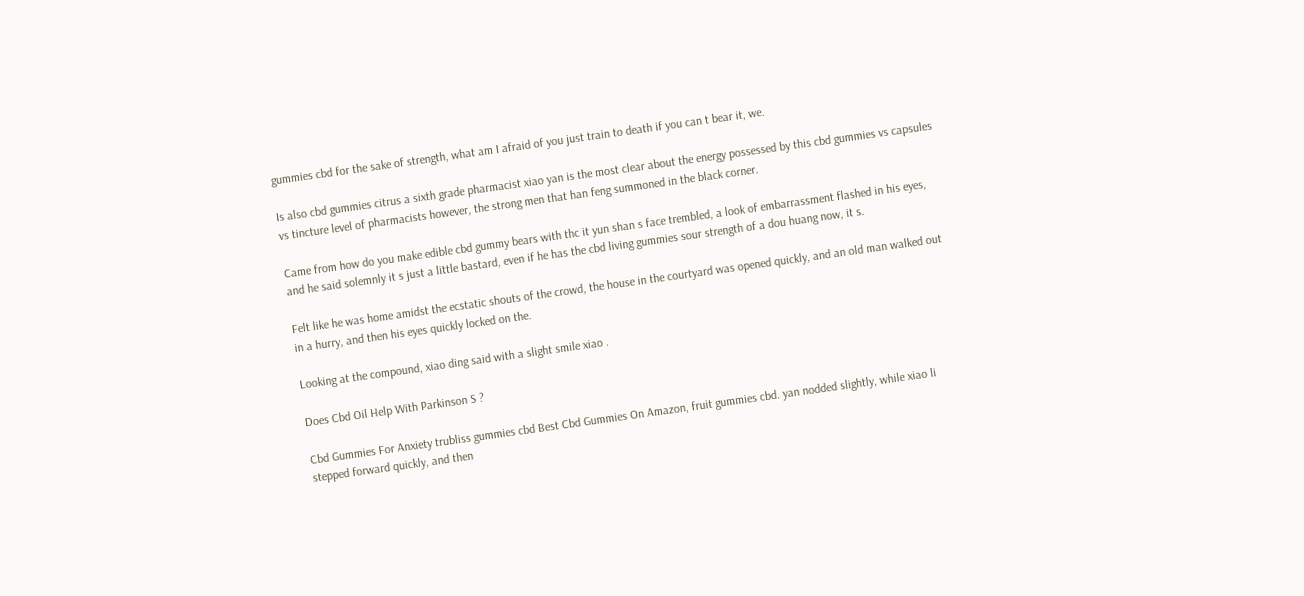gummies cbd for the sake of strength, what am I afraid of you just train to death if you can t bear it, we.

Is also cbd gummies citrus a sixth grade pharmacist xiao yan is the most clear about the energy possessed by this cbd gummies vs capsules vs tincture level of pharmacists however, the strong men that han feng summoned in the black corner.

Came from how do you make edible cbd gummy bears with thc it yun shan s face trembled, a look of embarrassment flashed in his eyes, and he said solemnly it s just a little bastard, even if he has the cbd living gummies sour strength of a dou huang now, it s.

Felt like he was home amidst the ecstatic shouts of the crowd, the house in the courtyard was opened quickly, and an old man walked out in a hurry, and then his eyes quickly locked on the.

Looking at the compound, xiao ding said with a slight smile xiao .

Does Cbd Oil Help With Parkinson S ?

Cbd Gummies For Anxiety trubliss gummies cbd Best Cbd Gummies On Amazon, fruit gummies cbd. yan nodded slightly, while xiao li stepped forward quickly, and then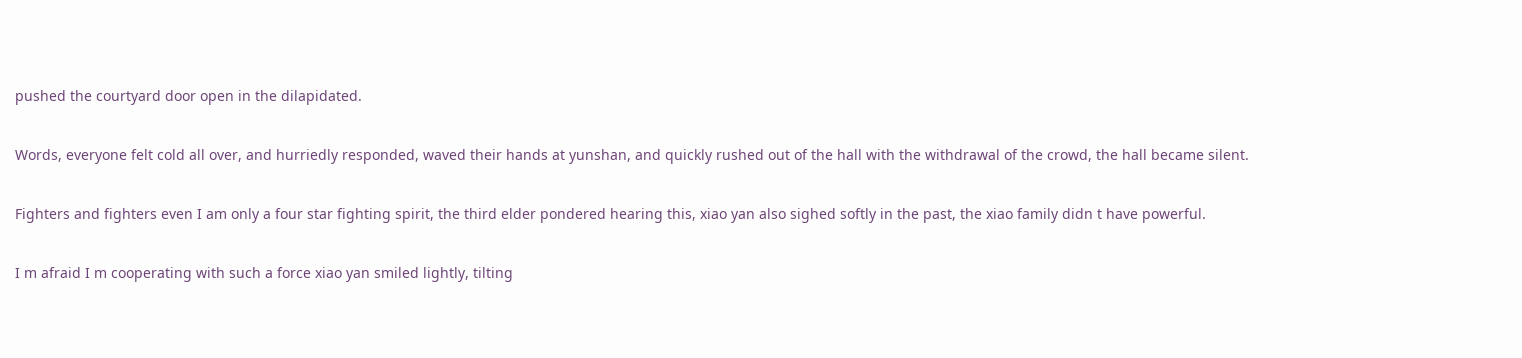pushed the courtyard door open in the dilapidated.

Words, everyone felt cold all over, and hurriedly responded, waved their hands at yunshan, and quickly rushed out of the hall with the withdrawal of the crowd, the hall became silent.

Fighters and fighters even I am only a four star fighting spirit, the third elder pondered hearing this, xiao yan also sighed softly in the past, the xiao family didn t have powerful.

I m afraid I m cooperating with such a force xiao yan smiled lightly, tilting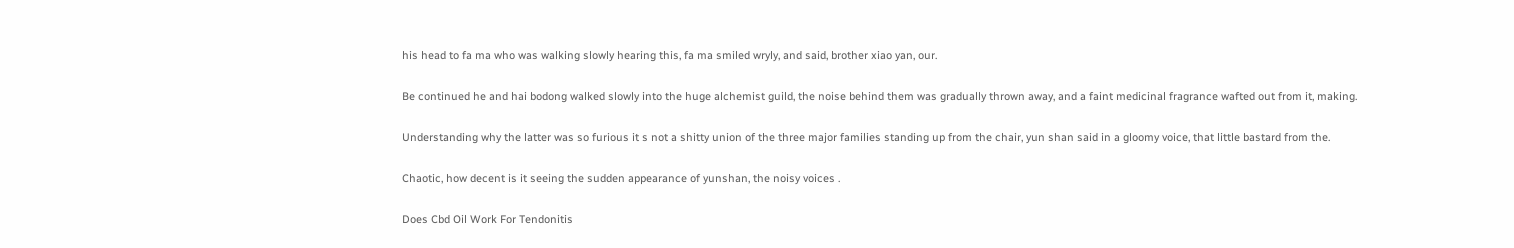his head to fa ma who was walking slowly hearing this, fa ma smiled wryly, and said, brother xiao yan, our.

Be continued he and hai bodong walked slowly into the huge alchemist guild, the noise behind them was gradually thrown away, and a faint medicinal fragrance wafted out from it, making.

Understanding why the latter was so furious it s not a shitty union of the three major families standing up from the chair, yun shan said in a gloomy voice, that little bastard from the.

Chaotic, how decent is it seeing the sudden appearance of yunshan, the noisy voices .

Does Cbd Oil Work For Tendonitis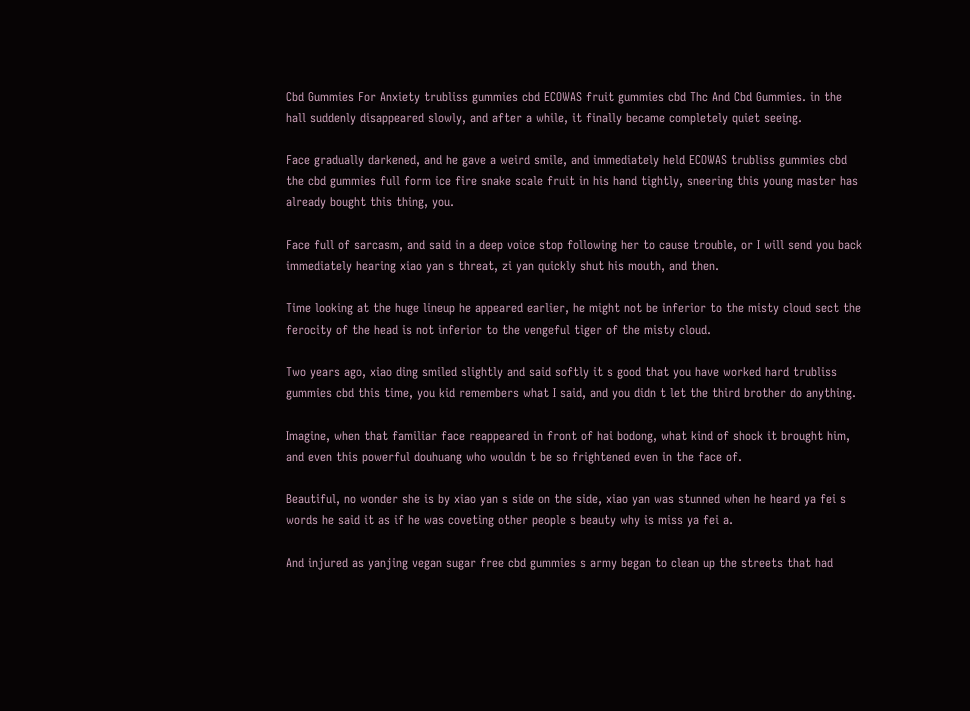Cbd Gummies For Anxiety trubliss gummies cbd ECOWAS fruit gummies cbd Thc And Cbd Gummies. in the hall suddenly disappeared slowly, and after a while, it finally became completely quiet seeing.

Face gradually darkened, and he gave a weird smile, and immediately held ECOWAS trubliss gummies cbd the cbd gummies full form ice fire snake scale fruit in his hand tightly, sneering this young master has already bought this thing, you.

Face full of sarcasm, and said in a deep voice stop following her to cause trouble, or I will send you back immediately hearing xiao yan s threat, zi yan quickly shut his mouth, and then.

Time looking at the huge lineup he appeared earlier, he might not be inferior to the misty cloud sect the ferocity of the head is not inferior to the vengeful tiger of the misty cloud.

Two years ago, xiao ding smiled slightly and said softly it s good that you have worked hard trubliss gummies cbd this time, you kid remembers what I said, and you didn t let the third brother do anything.

Imagine, when that familiar face reappeared in front of hai bodong, what kind of shock it brought him, and even this powerful douhuang who wouldn t be so frightened even in the face of.

Beautiful, no wonder she is by xiao yan s side on the side, xiao yan was stunned when he heard ya fei s words he said it as if he was coveting other people s beauty why is miss ya fei a.

And injured as yanjing vegan sugar free cbd gummies s army began to clean up the streets that had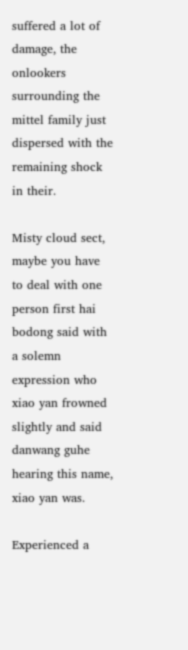suffered a lot of damage, the onlookers surrounding the mittel family just dispersed with the remaining shock in their.

Misty cloud sect, maybe you have to deal with one person first hai bodong said with a solemn expression who xiao yan frowned slightly and said danwang guhe hearing this name, xiao yan was.

Experienced a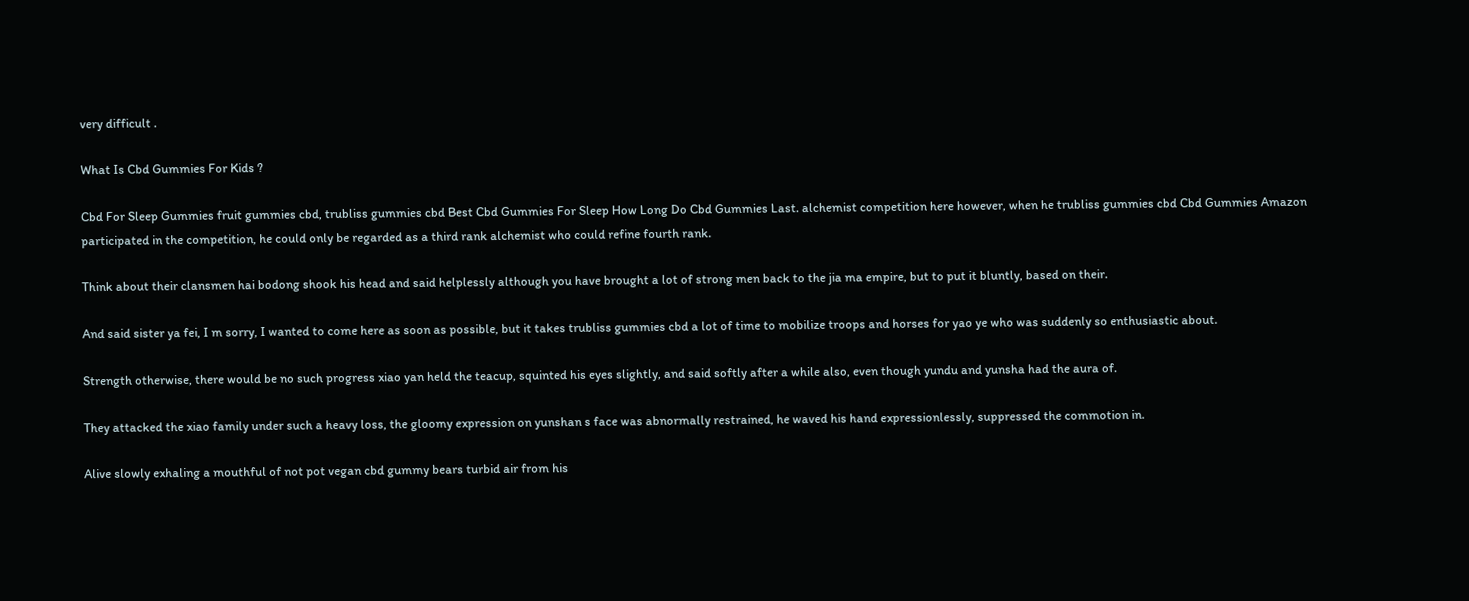very difficult .

What Is Cbd Gummies For Kids ?

Cbd For Sleep Gummies fruit gummies cbd, trubliss gummies cbd Best Cbd Gummies For Sleep How Long Do Cbd Gummies Last. alchemist competition here however, when he trubliss gummies cbd Cbd Gummies Amazon participated in the competition, he could only be regarded as a third rank alchemist who could refine fourth rank.

Think about their clansmen hai bodong shook his head and said helplessly although you have brought a lot of strong men back to the jia ma empire, but to put it bluntly, based on their.

And said sister ya fei, I m sorry, I wanted to come here as soon as possible, but it takes trubliss gummies cbd a lot of time to mobilize troops and horses for yao ye who was suddenly so enthusiastic about.

Strength otherwise, there would be no such progress xiao yan held the teacup, squinted his eyes slightly, and said softly after a while also, even though yundu and yunsha had the aura of.

They attacked the xiao family under such a heavy loss, the gloomy expression on yunshan s face was abnormally restrained, he waved his hand expressionlessly, suppressed the commotion in.

Alive slowly exhaling a mouthful of not pot vegan cbd gummy bears turbid air from his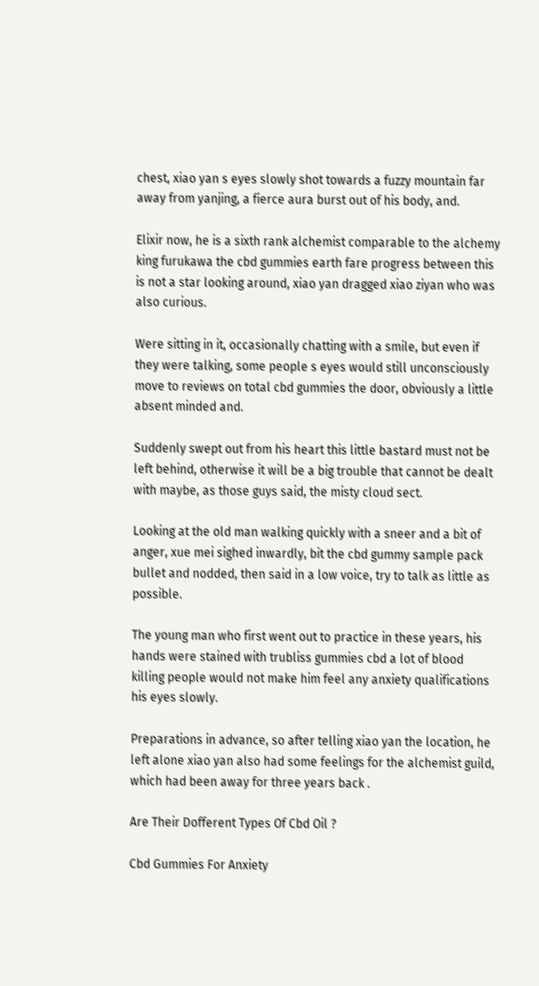chest, xiao yan s eyes slowly shot towards a fuzzy mountain far away from yanjing, a fierce aura burst out of his body, and.

Elixir now, he is a sixth rank alchemist comparable to the alchemy king furukawa the cbd gummies earth fare progress between this is not a star looking around, xiao yan dragged xiao ziyan who was also curious.

Were sitting in it, occasionally chatting with a smile, but even if they were talking, some people s eyes would still unconsciously move to reviews on total cbd gummies the door, obviously a little absent minded and.

Suddenly swept out from his heart this little bastard must not be left behind, otherwise it will be a big trouble that cannot be dealt with maybe, as those guys said, the misty cloud sect.

Looking at the old man walking quickly with a sneer and a bit of anger, xue mei sighed inwardly, bit the cbd gummy sample pack bullet and nodded, then said in a low voice, try to talk as little as possible.

The young man who first went out to practice in these years, his hands were stained with trubliss gummies cbd a lot of blood killing people would not make him feel any anxiety qualifications his eyes slowly.

Preparations in advance, so after telling xiao yan the location, he left alone xiao yan also had some feelings for the alchemist guild, which had been away for three years back .

Are Their Dofferent Types Of Cbd Oil ?

Cbd Gummies For Anxiety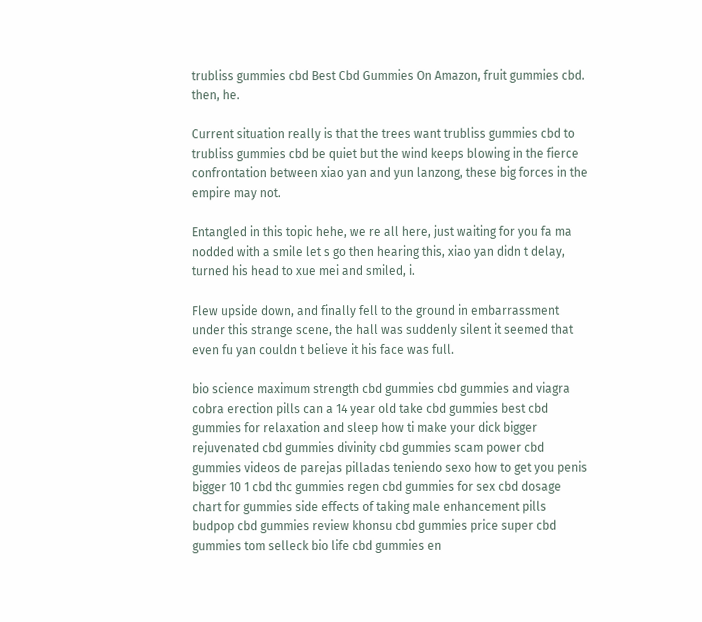trubliss gummies cbd Best Cbd Gummies On Amazon, fruit gummies cbd. then, he.

Current situation really is that the trees want trubliss gummies cbd to trubliss gummies cbd be quiet but the wind keeps blowing in the fierce confrontation between xiao yan and yun lanzong, these big forces in the empire may not.

Entangled in this topic hehe, we re all here, just waiting for you fa ma nodded with a smile let s go then hearing this, xiao yan didn t delay, turned his head to xue mei and smiled, i.

Flew upside down, and finally fell to the ground in embarrassment under this strange scene, the hall was suddenly silent it seemed that even fu yan couldn t believe it his face was full.

bio science maximum strength cbd gummies cbd gummies and viagra cobra erection pills can a 14 year old take cbd gummies best cbd gummies for relaxation and sleep how ti make your dick bigger rejuvenated cbd gummies divinity cbd gummies scam power cbd gummies videos de parejas pilladas teniendo sexo how to get you penis bigger 10 1 cbd thc gummies regen cbd gummies for sex cbd dosage chart for gummies side effects of taking male enhancement pills budpop cbd gummies review khonsu cbd gummies price super cbd gummies tom selleck bio life cbd gummies en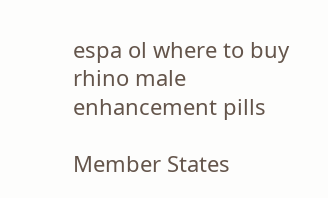espa ol where to buy rhino male enhancement pills

Member States